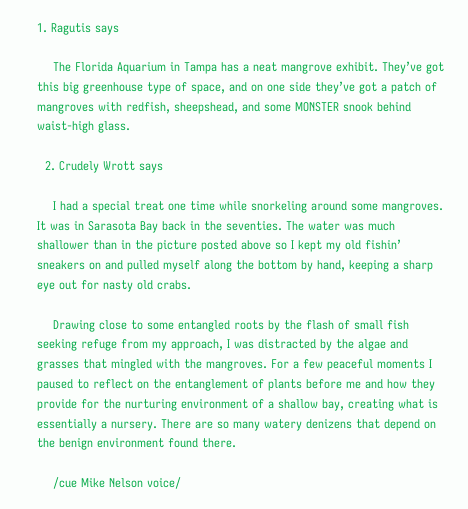1. Ragutis says

    The Florida Aquarium in Tampa has a neat mangrove exhibit. They’ve got this big greenhouse type of space, and on one side they’ve got a patch of mangroves with redfish, sheepshead, and some MONSTER snook behind waist-high glass.

  2. Crudely Wrott says

    I had a special treat one time while snorkeling around some mangroves. It was in Sarasota Bay back in the seventies. The water was much shallower than in the picture posted above so I kept my old fishin’ sneakers on and pulled myself along the bottom by hand, keeping a sharp eye out for nasty old crabs.

    Drawing close to some entangled roots by the flash of small fish seeking refuge from my approach, I was distracted by the algae and grasses that mingled with the mangroves. For a few peaceful moments I paused to reflect on the entanglement of plants before me and how they provide for the nurturing environment of a shallow bay, creating what is essentially a nursery. There are so many watery denizens that depend on the benign environment found there.

    /cue Mike Nelson voice/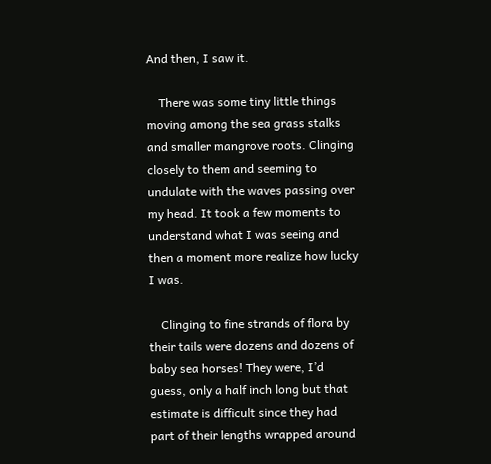And then, I saw it.

    There was some tiny little things moving among the sea grass stalks and smaller mangrove roots. Clinging closely to them and seeming to undulate with the waves passing over my head. It took a few moments to understand what I was seeing and then a moment more realize how lucky I was.

    Clinging to fine strands of flora by their tails were dozens and dozens of baby sea horses! They were, I’d guess, only a half inch long but that estimate is difficult since they had part of their lengths wrapped around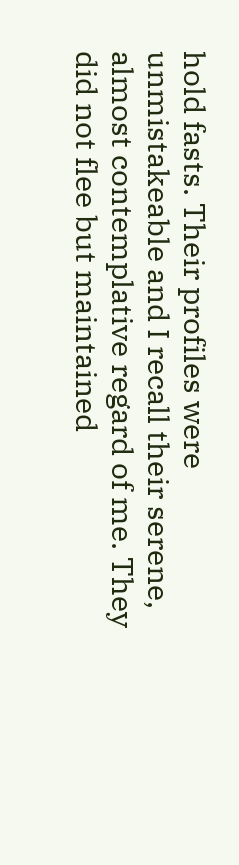hold fasts. Their profiles were unmistakeable and I recall their serene, almost contemplative regard of me. They did not flee but maintained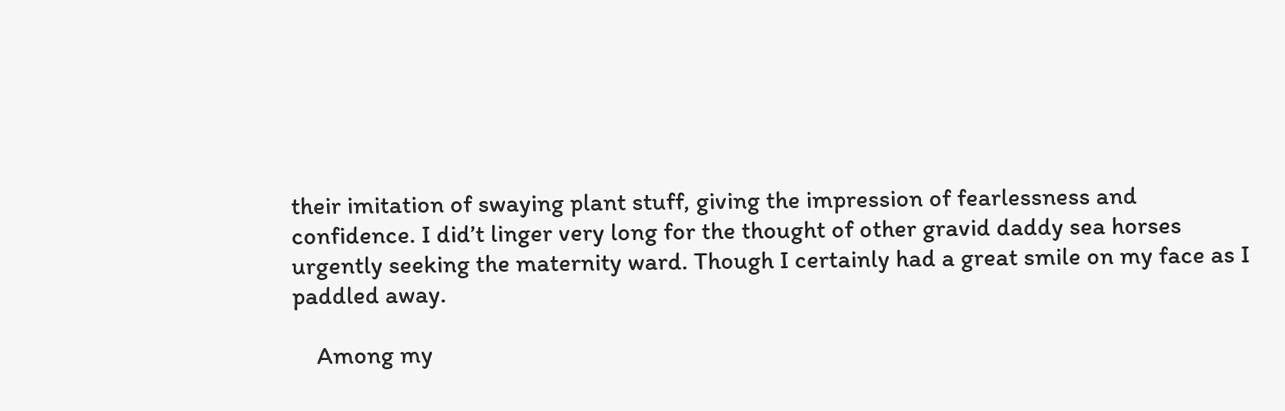their imitation of swaying plant stuff, giving the impression of fearlessness and confidence. I did’t linger very long for the thought of other gravid daddy sea horses urgently seeking the maternity ward. Though I certainly had a great smile on my face as I paddled away.

    Among my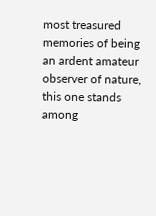most treasured memories of being an ardent amateur observer of nature, this one stands among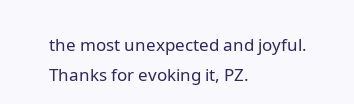the most unexpected and joyful. Thanks for evoking it, PZ.